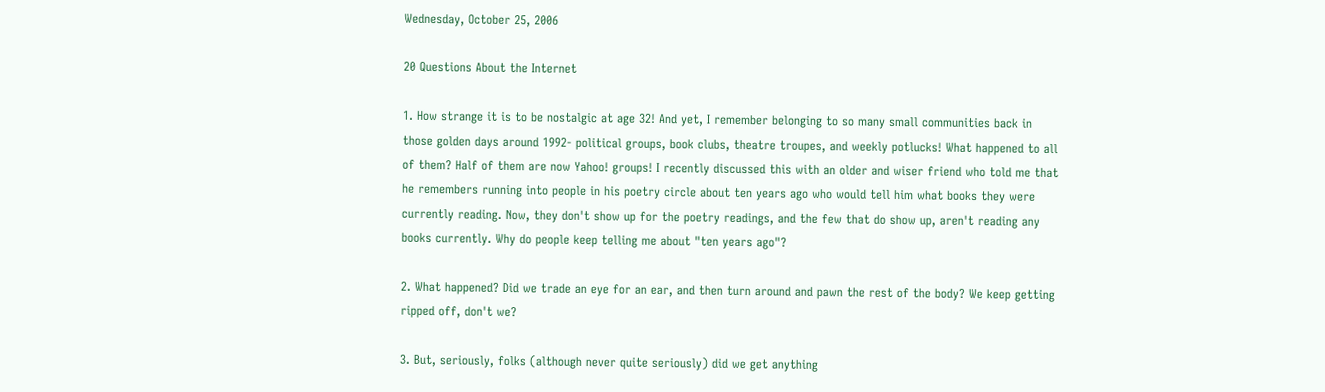Wednesday, October 25, 2006

20 Questions About the Internet

1. How strange it is to be nostalgic at age 32! And yet, I remember belonging to so many small communities back in those golden days around 1992- political groups, book clubs, theatre troupes, and weekly potlucks! What happened to all of them? Half of them are now Yahoo! groups! I recently discussed this with an older and wiser friend who told me that he remembers running into people in his poetry circle about ten years ago who would tell him what books they were currently reading. Now, they don't show up for the poetry readings, and the few that do show up, aren't reading any books currently. Why do people keep telling me about "ten years ago"?

2. What happened? Did we trade an eye for an ear, and then turn around and pawn the rest of the body? We keep getting ripped off, don't we?

3. But, seriously, folks (although never quite seriously) did we get anything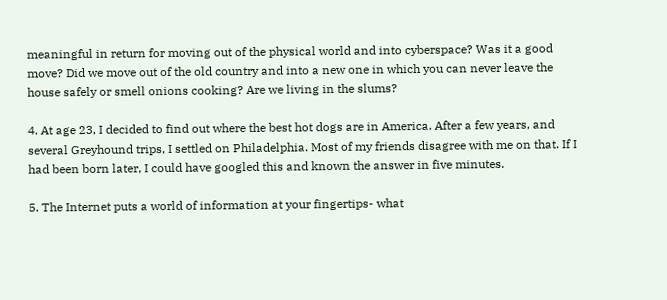meaningful in return for moving out of the physical world and into cyberspace? Was it a good move? Did we move out of the old country and into a new one in which you can never leave the house safely or smell onions cooking? Are we living in the slums?

4. At age 23, I decided to find out where the best hot dogs are in America. After a few years, and several Greyhound trips, I settled on Philadelphia. Most of my friends disagree with me on that. If I had been born later, I could have googled this and known the answer in five minutes.

5. The Internet puts a world of information at your fingertips- what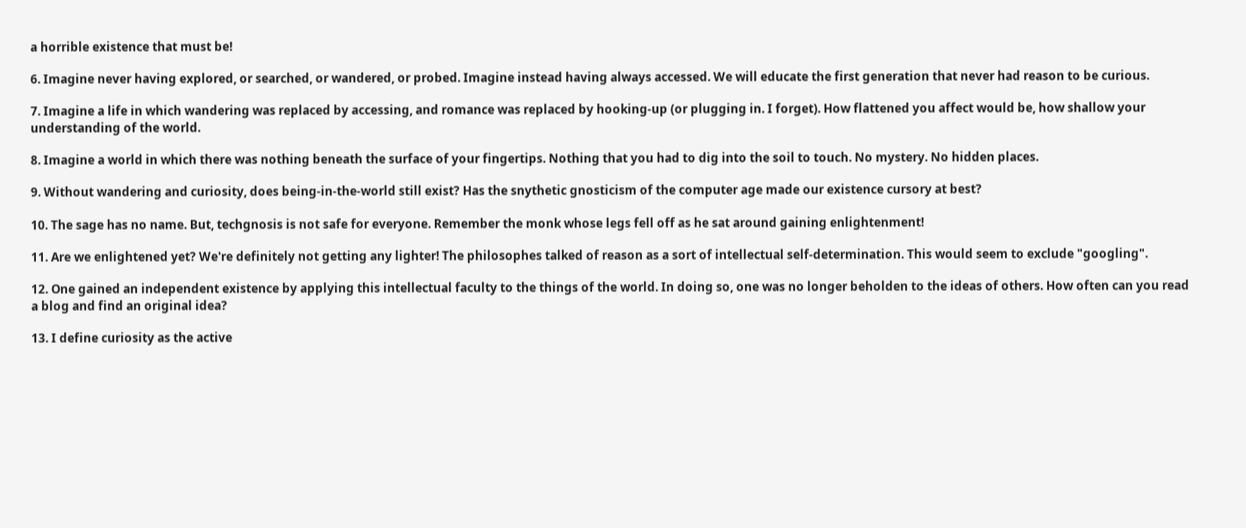a horrible existence that must be!

6. Imagine never having explored, or searched, or wandered, or probed. Imagine instead having always accessed. We will educate the first generation that never had reason to be curious.

7. Imagine a life in which wandering was replaced by accessing, and romance was replaced by hooking-up (or plugging in. I forget). How flattened you affect would be, how shallow your understanding of the world.

8. Imagine a world in which there was nothing beneath the surface of your fingertips. Nothing that you had to dig into the soil to touch. No mystery. No hidden places.

9. Without wandering and curiosity, does being-in-the-world still exist? Has the snythetic gnosticism of the computer age made our existence cursory at best?

10. The sage has no name. But, techgnosis is not safe for everyone. Remember the monk whose legs fell off as he sat around gaining enlightenment!

11. Are we enlightened yet? We're definitely not getting any lighter! The philosophes talked of reason as a sort of intellectual self-determination. This would seem to exclude "googling".

12. One gained an independent existence by applying this intellectual faculty to the things of the world. In doing so, one was no longer beholden to the ideas of others. How often can you read a blog and find an original idea?

13. I define curiosity as the active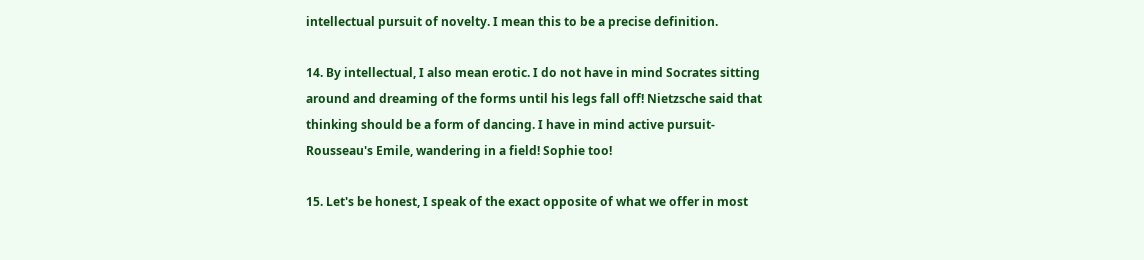intellectual pursuit of novelty. I mean this to be a precise definition.

14. By intellectual, I also mean erotic. I do not have in mind Socrates sitting around and dreaming of the forms until his legs fall off! Nietzsche said that thinking should be a form of dancing. I have in mind active pursuit- Rousseau's Emile, wandering in a field! Sophie too!

15. Let's be honest, I speak of the exact opposite of what we offer in most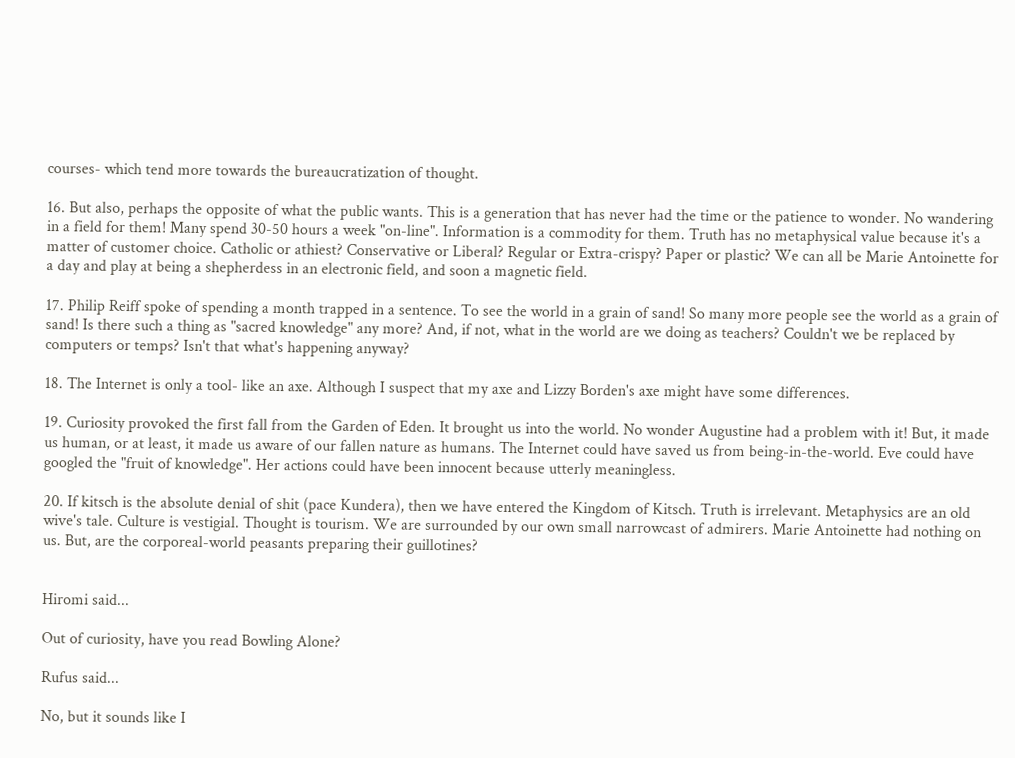courses- which tend more towards the bureaucratization of thought.

16. But also, perhaps the opposite of what the public wants. This is a generation that has never had the time or the patience to wonder. No wandering in a field for them! Many spend 30-50 hours a week "on-line". Information is a commodity for them. Truth has no metaphysical value because it's a matter of customer choice. Catholic or athiest? Conservative or Liberal? Regular or Extra-crispy? Paper or plastic? We can all be Marie Antoinette for a day and play at being a shepherdess in an electronic field, and soon a magnetic field.

17. Philip Reiff spoke of spending a month trapped in a sentence. To see the world in a grain of sand! So many more people see the world as a grain of sand! Is there such a thing as "sacred knowledge" any more? And, if not, what in the world are we doing as teachers? Couldn't we be replaced by computers or temps? Isn't that what's happening anyway?

18. The Internet is only a tool- like an axe. Although I suspect that my axe and Lizzy Borden's axe might have some differences.

19. Curiosity provoked the first fall from the Garden of Eden. It brought us into the world. No wonder Augustine had a problem with it! But, it made us human, or at least, it made us aware of our fallen nature as humans. The Internet could have saved us from being-in-the-world. Eve could have googled the "fruit of knowledge". Her actions could have been innocent because utterly meaningless.

20. If kitsch is the absolute denial of shit (pace Kundera), then we have entered the Kingdom of Kitsch. Truth is irrelevant. Metaphysics are an old wive's tale. Culture is vestigial. Thought is tourism. We are surrounded by our own small narrowcast of admirers. Marie Antoinette had nothing on us. But, are the corporeal-world peasants preparing their guillotines?


Hiromi said...

Out of curiosity, have you read Bowling Alone?

Rufus said...

No, but it sounds like I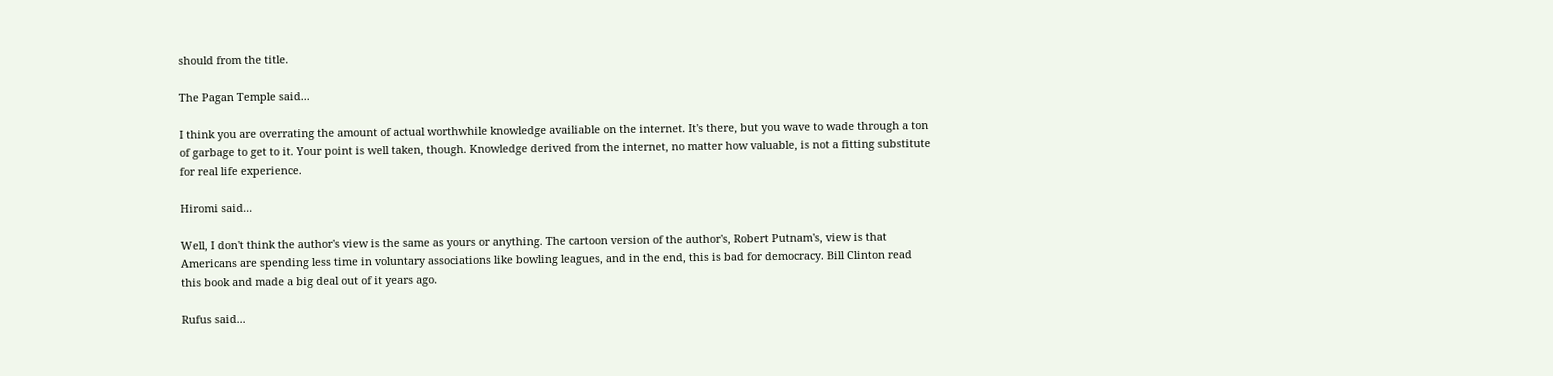should from the title.

The Pagan Temple said...

I think you are overrating the amount of actual worthwhile knowledge availiable on the internet. It's there, but you wave to wade through a ton of garbage to get to it. Your point is well taken, though. Knowledge derived from the internet, no matter how valuable, is not a fitting substitute for real life experience.

Hiromi said...

Well, I don't think the author's view is the same as yours or anything. The cartoon version of the author's, Robert Putnam's, view is that Americans are spending less time in voluntary associations like bowling leagues, and in the end, this is bad for democracy. Bill Clinton read this book and made a big deal out of it years ago.

Rufus said...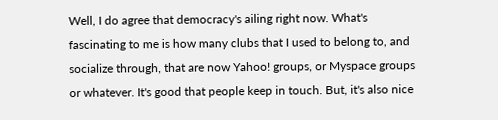Well, I do agree that democracy's ailing right now. What's fascinating to me is how many clubs that I used to belong to, and socialize through, that are now Yahoo! groups, or Myspace groups or whatever. It's good that people keep in touch. But, it's also nice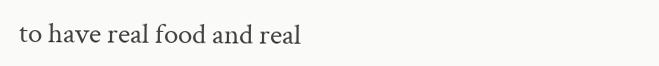to have real food and real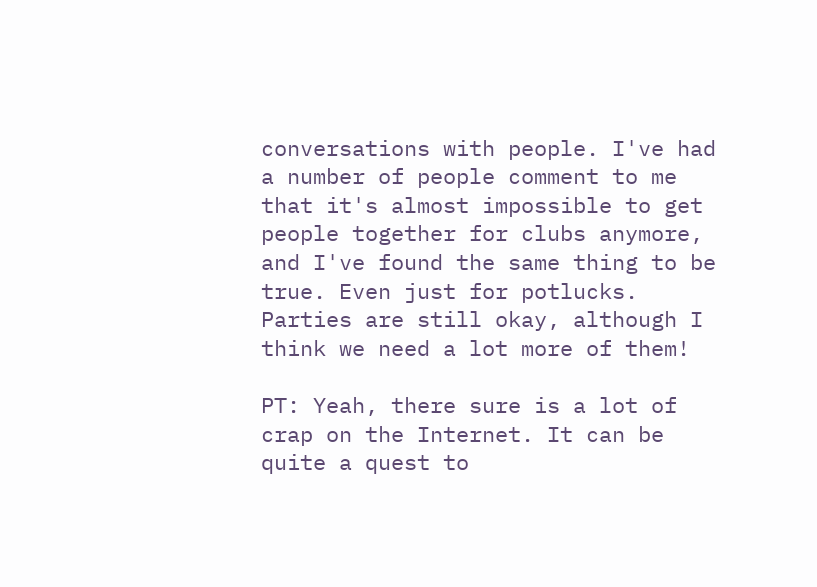conversations with people. I've had a number of people comment to me that it's almost impossible to get people together for clubs anymore, and I've found the same thing to be true. Even just for potlucks. Parties are still okay, although I think we need a lot more of them!

PT: Yeah, there sure is a lot of crap on the Internet. It can be quite a quest to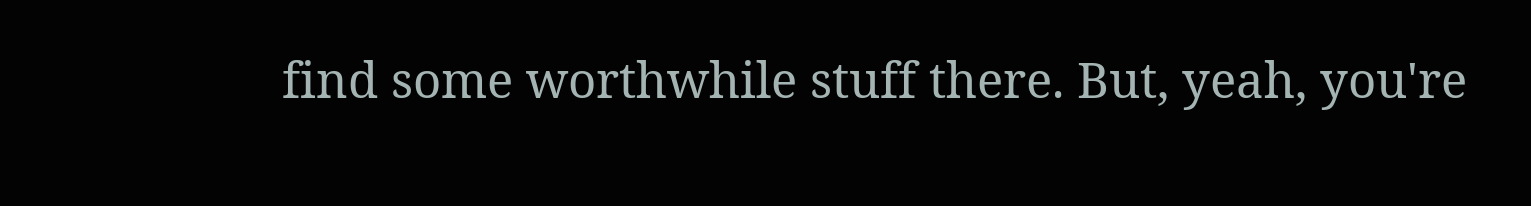find some worthwhile stuff there. But, yeah, you're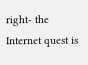right- the Internet quest is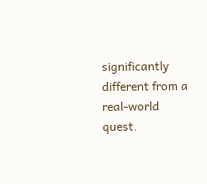significantly different from a real-world quest.